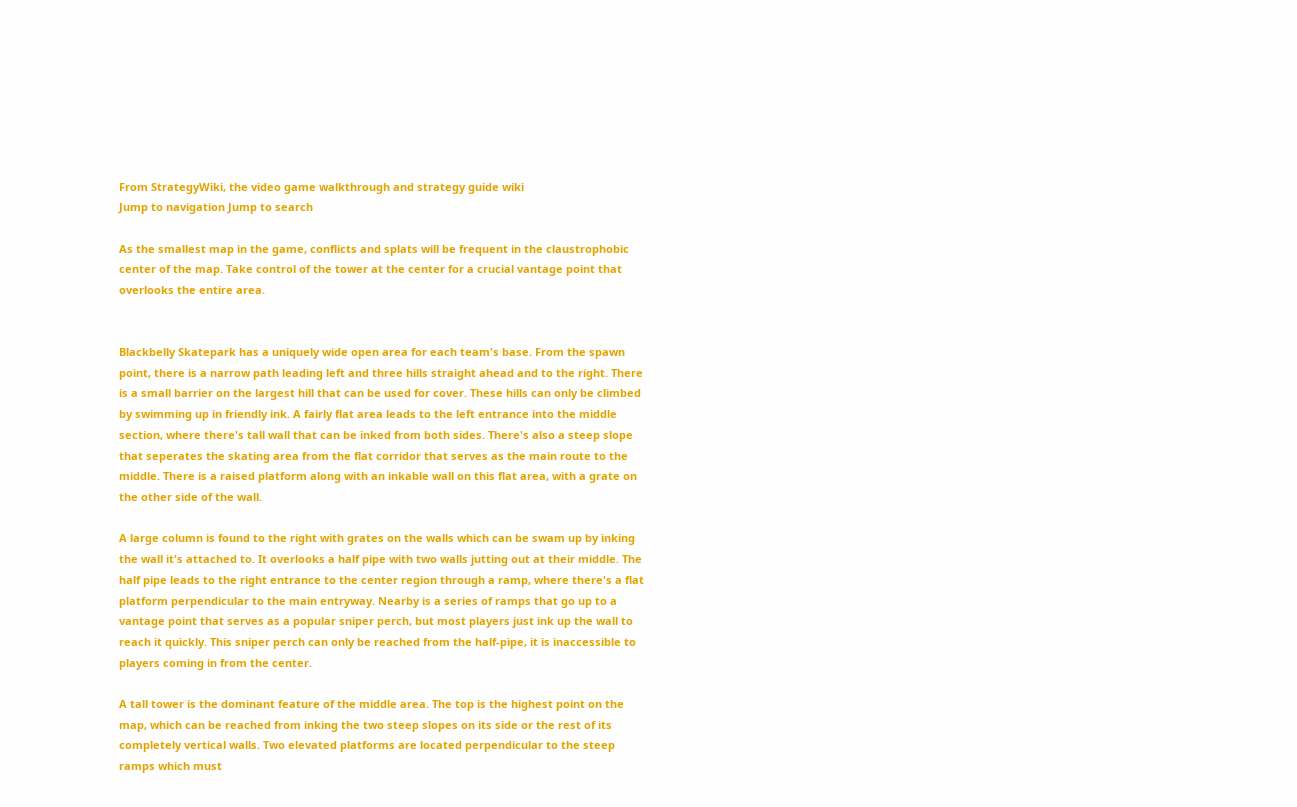From StrategyWiki, the video game walkthrough and strategy guide wiki
Jump to navigation Jump to search

As the smallest map in the game, conflicts and splats will be frequent in the claustrophobic center of the map. Take control of the tower at the center for a crucial vantage point that overlooks the entire area.


Blackbelly Skatepark has a uniquely wide open area for each team's base. From the spawn point, there is a narrow path leading left and three hills straight ahead and to the right. There is a small barrier on the largest hill that can be used for cover. These hills can only be climbed by swimming up in friendly ink. A fairly flat area leads to the left entrance into the middle section, where there's tall wall that can be inked from both sides. There's also a steep slope that seperates the skating area from the flat corridor that serves as the main route to the middle. There is a raised platform along with an inkable wall on this flat area, with a grate on the other side of the wall.

A large column is found to the right with grates on the walls which can be swam up by inking the wall it's attached to. It overlooks a half pipe with two walls jutting out at their middle. The half pipe leads to the right entrance to the center region through a ramp, where there's a flat platform perpendicular to the main entryway. Nearby is a series of ramps that go up to a vantage point that serves as a popular sniper perch, but most players just ink up the wall to reach it quickly. This sniper perch can only be reached from the half-pipe, it is inaccessible to players coming in from the center.

A tall tower is the dominant feature of the middle area. The top is the highest point on the map, which can be reached from inking the two steep slopes on its side or the rest of its completely vertical walls. Two elevated platforms are located perpendicular to the steep ramps which must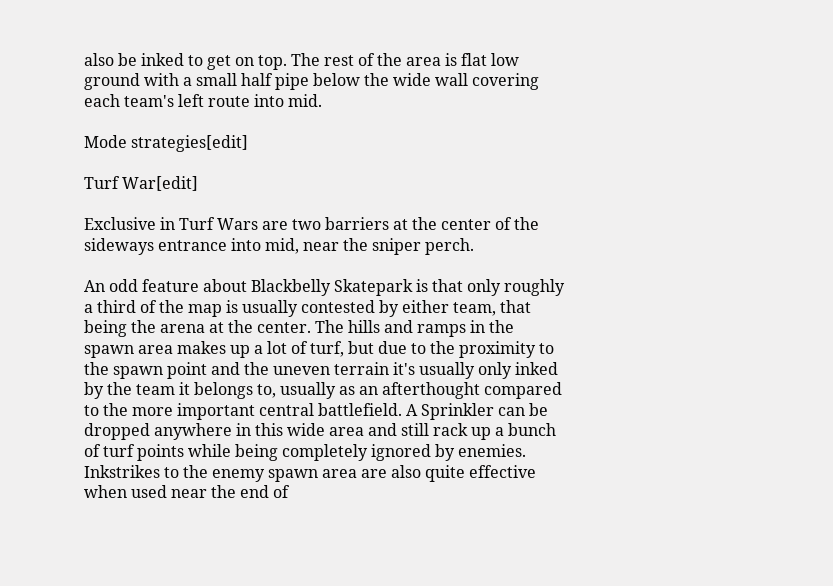also be inked to get on top. The rest of the area is flat low ground with a small half pipe below the wide wall covering each team's left route into mid.

Mode strategies[edit]

Turf War[edit]

Exclusive in Turf Wars are two barriers at the center of the sideways entrance into mid, near the sniper perch.

An odd feature about Blackbelly Skatepark is that only roughly a third of the map is usually contested by either team, that being the arena at the center. The hills and ramps in the spawn area makes up a lot of turf, but due to the proximity to the spawn point and the uneven terrain it's usually only inked by the team it belongs to, usually as an afterthought compared to the more important central battlefield. A Sprinkler can be dropped anywhere in this wide area and still rack up a bunch of turf points while being completely ignored by enemies. Inkstrikes to the enemy spawn area are also quite effective when used near the end of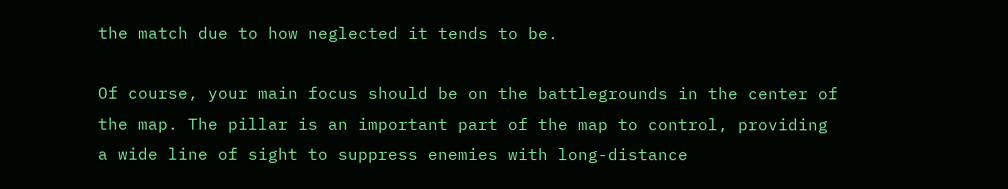the match due to how neglected it tends to be.

Of course, your main focus should be on the battlegrounds in the center of the map. The pillar is an important part of the map to control, providing a wide line of sight to suppress enemies with long-distance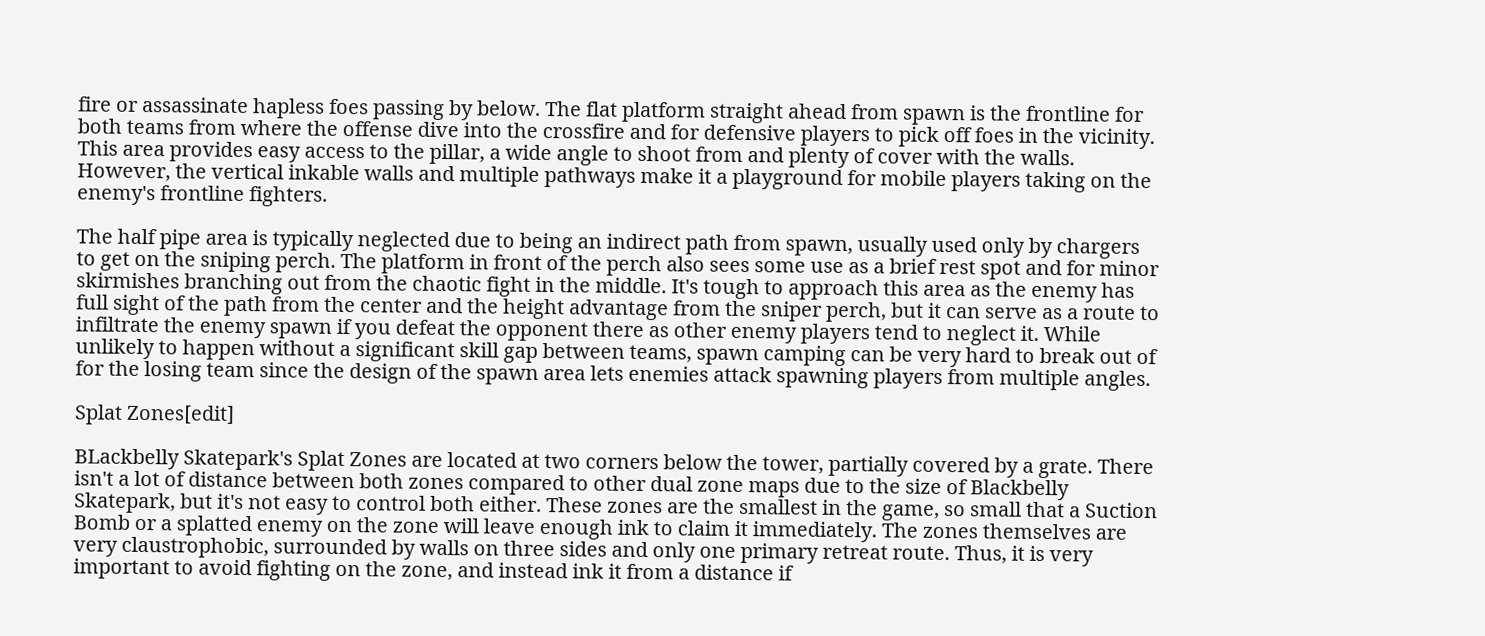fire or assassinate hapless foes passing by below. The flat platform straight ahead from spawn is the frontline for both teams from where the offense dive into the crossfire and for defensive players to pick off foes in the vicinity. This area provides easy access to the pillar, a wide angle to shoot from and plenty of cover with the walls. However, the vertical inkable walls and multiple pathways make it a playground for mobile players taking on the enemy's frontline fighters.

The half pipe area is typically neglected due to being an indirect path from spawn, usually used only by chargers to get on the sniping perch. The platform in front of the perch also sees some use as a brief rest spot and for minor skirmishes branching out from the chaotic fight in the middle. It's tough to approach this area as the enemy has full sight of the path from the center and the height advantage from the sniper perch, but it can serve as a route to infiltrate the enemy spawn if you defeat the opponent there as other enemy players tend to neglect it. While unlikely to happen without a significant skill gap between teams, spawn camping can be very hard to break out of for the losing team since the design of the spawn area lets enemies attack spawning players from multiple angles.

Splat Zones[edit]

BLackbelly Skatepark's Splat Zones are located at two corners below the tower, partially covered by a grate. There isn't a lot of distance between both zones compared to other dual zone maps due to the size of Blackbelly Skatepark, but it's not easy to control both either. These zones are the smallest in the game, so small that a Suction Bomb or a splatted enemy on the zone will leave enough ink to claim it immediately. The zones themselves are very claustrophobic, surrounded by walls on three sides and only one primary retreat route. Thus, it is very important to avoid fighting on the zone, and instead ink it from a distance if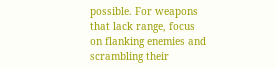possible. For weapons that lack range, focus on flanking enemies and scrambling their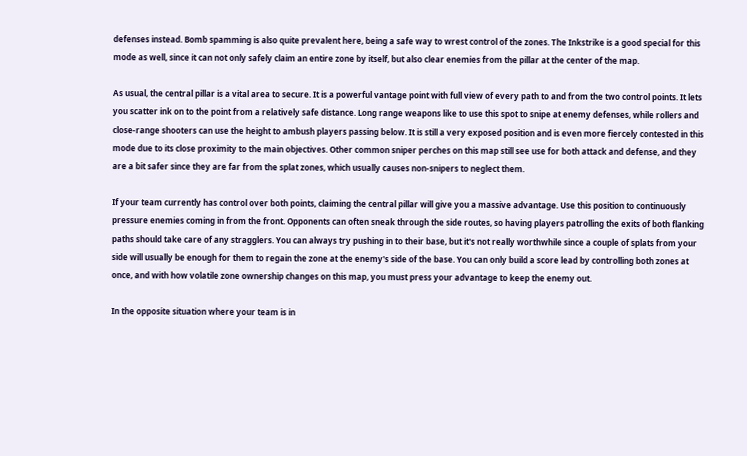defenses instead. Bomb spamming is also quite prevalent here, being a safe way to wrest control of the zones. The Inkstrike is a good special for this mode as well, since it can not only safely claim an entire zone by itself, but also clear enemies from the pillar at the center of the map.

As usual, the central pillar is a vital area to secure. It is a powerful vantage point with full view of every path to and from the two control points. It lets you scatter ink on to the point from a relatively safe distance. Long range weapons like to use this spot to snipe at enemy defenses, while rollers and close-range shooters can use the height to ambush players passing below. It is still a very exposed position and is even more fiercely contested in this mode due to its close proximity to the main objectives. Other common sniper perches on this map still see use for both attack and defense, and they are a bit safer since they are far from the splat zones, which usually causes non-snipers to neglect them.

If your team currently has control over both points, claiming the central pillar will give you a massive advantage. Use this position to continuously pressure enemies coming in from the front. Opponents can often sneak through the side routes, so having players patrolling the exits of both flanking paths should take care of any stragglers. You can always try pushing in to their base, but it's not really worthwhile since a couple of splats from your side will usually be enough for them to regain the zone at the enemy's side of the base. You can only build a score lead by controlling both zones at once, and with how volatile zone ownership changes on this map, you must press your advantage to keep the enemy out.

In the opposite situation where your team is in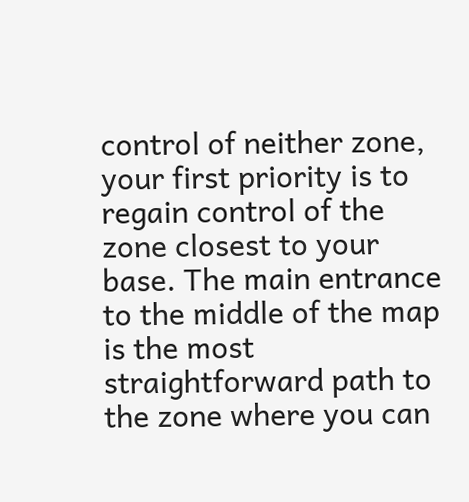control of neither zone, your first priority is to regain control of the zone closest to your base. The main entrance to the middle of the map is the most straightforward path to the zone where you can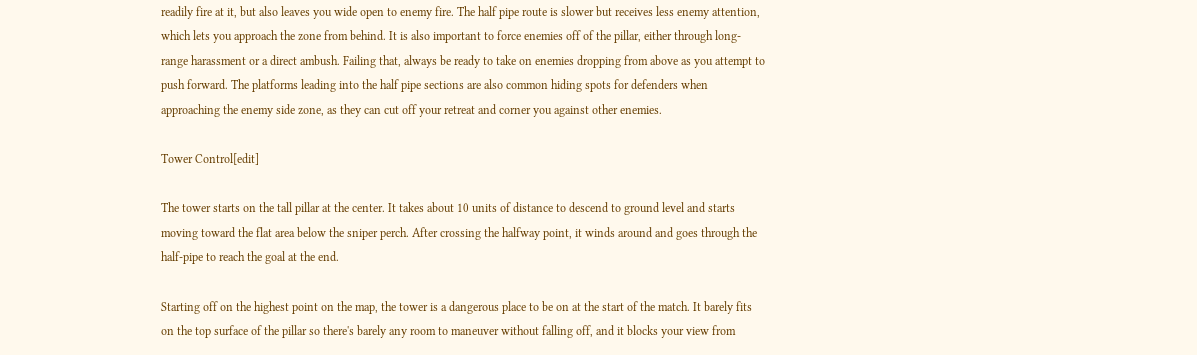readily fire at it, but also leaves you wide open to enemy fire. The half pipe route is slower but receives less enemy attention, which lets you approach the zone from behind. It is also important to force enemies off of the pillar, either through long-range harassment or a direct ambush. Failing that, always be ready to take on enemies dropping from above as you attempt to push forward. The platforms leading into the half pipe sections are also common hiding spots for defenders when approaching the enemy side zone, as they can cut off your retreat and corner you against other enemies.

Tower Control[edit]

The tower starts on the tall pillar at the center. It takes about 10 units of distance to descend to ground level and starts moving toward the flat area below the sniper perch. After crossing the halfway point, it winds around and goes through the half-pipe to reach the goal at the end.

Starting off on the highest point on the map, the tower is a dangerous place to be on at the start of the match. It barely fits on the top surface of the pillar so there's barely any room to maneuver without falling off, and it blocks your view from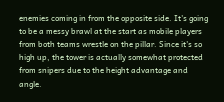enemies coming in from the opposite side. It's going to be a messy brawl at the start as mobile players from both teams wrestle on the pillar. Since it's so high up, the tower is actually somewhat protected from snipers due to the height advantage and angle.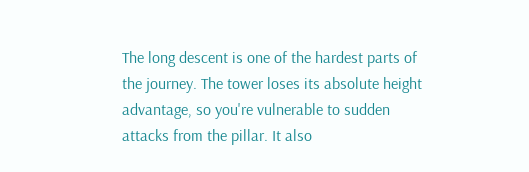The long descent is one of the hardest parts of the journey. The tower loses its absolute height advantage, so you're vulnerable to sudden attacks from the pillar. It also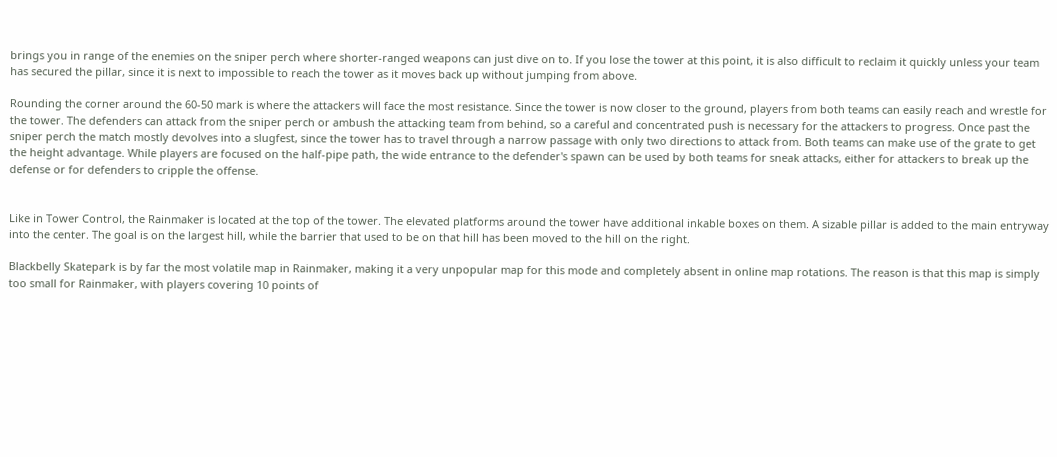brings you in range of the enemies on the sniper perch where shorter-ranged weapons can just dive on to. If you lose the tower at this point, it is also difficult to reclaim it quickly unless your team has secured the pillar, since it is next to impossible to reach the tower as it moves back up without jumping from above.

Rounding the corner around the 60-50 mark is where the attackers will face the most resistance. Since the tower is now closer to the ground, players from both teams can easily reach and wrestle for the tower. The defenders can attack from the sniper perch or ambush the attacking team from behind, so a careful and concentrated push is necessary for the attackers to progress. Once past the sniper perch the match mostly devolves into a slugfest, since the tower has to travel through a narrow passage with only two directions to attack from. Both teams can make use of the grate to get the height advantage. While players are focused on the half-pipe path, the wide entrance to the defender's spawn can be used by both teams for sneak attacks, either for attackers to break up the defense or for defenders to cripple the offense.


Like in Tower Control, the Rainmaker is located at the top of the tower. The elevated platforms around the tower have additional inkable boxes on them. A sizable pillar is added to the main entryway into the center. The goal is on the largest hill, while the barrier that used to be on that hill has been moved to the hill on the right.

Blackbelly Skatepark is by far the most volatile map in Rainmaker, making it a very unpopular map for this mode and completely absent in online map rotations. The reason is that this map is simply too small for Rainmaker, with players covering 10 points of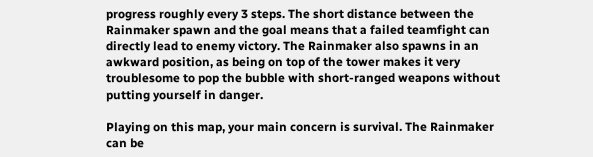progress roughly every 3 steps. The short distance between the Rainmaker spawn and the goal means that a failed teamfight can directly lead to enemy victory. The Rainmaker also spawns in an awkward position, as being on top of the tower makes it very troublesome to pop the bubble with short-ranged weapons without putting yourself in danger.

Playing on this map, your main concern is survival. The Rainmaker can be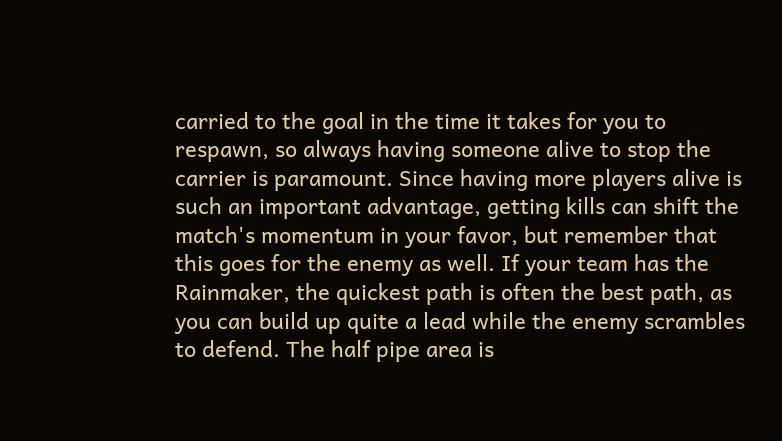carried to the goal in the time it takes for you to respawn, so always having someone alive to stop the carrier is paramount. Since having more players alive is such an important advantage, getting kills can shift the match's momentum in your favor, but remember that this goes for the enemy as well. If your team has the Rainmaker, the quickest path is often the best path, as you can build up quite a lead while the enemy scrambles to defend. The half pipe area is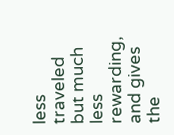less traveled but much less rewarding, and gives the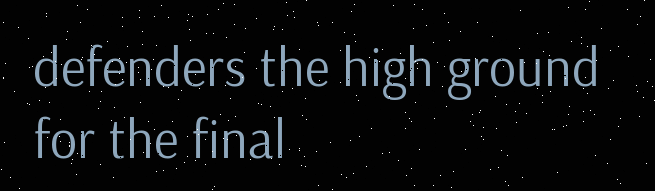defenders the high ground for the final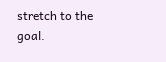stretch to the goal.